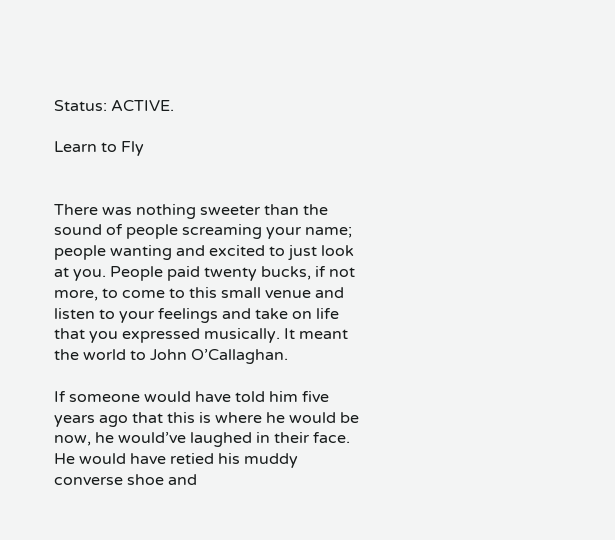Status: ACTIVE.

Learn to Fly


There was nothing sweeter than the sound of people screaming your name; people wanting and excited to just look at you. People paid twenty bucks, if not more, to come to this small venue and listen to your feelings and take on life that you expressed musically. It meant the world to John O’Callaghan.

If someone would have told him five years ago that this is where he would be now, he would’ve laughed in their face. He would have retied his muddy converse shoe and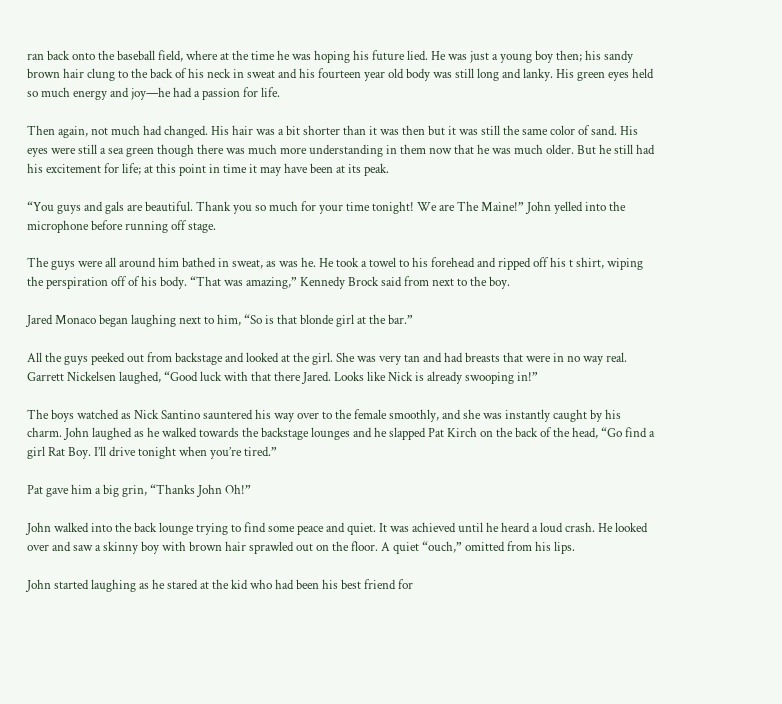ran back onto the baseball field, where at the time he was hoping his future lied. He was just a young boy then; his sandy brown hair clung to the back of his neck in sweat and his fourteen year old body was still long and lanky. His green eyes held so much energy and joy—he had a passion for life.

Then again, not much had changed. His hair was a bit shorter than it was then but it was still the same color of sand. His eyes were still a sea green though there was much more understanding in them now that he was much older. But he still had his excitement for life; at this point in time it may have been at its peak.

“You guys and gals are beautiful. Thank you so much for your time tonight! We are The Maine!” John yelled into the microphone before running off stage.

The guys were all around him bathed in sweat, as was he. He took a towel to his forehead and ripped off his t shirt, wiping the perspiration off of his body. “That was amazing,” Kennedy Brock said from next to the boy.

Jared Monaco began laughing next to him, “So is that blonde girl at the bar.”

All the guys peeked out from backstage and looked at the girl. She was very tan and had breasts that were in no way real. Garrett Nickelsen laughed, “Good luck with that there Jared. Looks like Nick is already swooping in!”

The boys watched as Nick Santino sauntered his way over to the female smoothly, and she was instantly caught by his charm. John laughed as he walked towards the backstage lounges and he slapped Pat Kirch on the back of the head, “Go find a girl Rat Boy. I’ll drive tonight when you’re tired.”

Pat gave him a big grin, “Thanks John Oh!”

John walked into the back lounge trying to find some peace and quiet. It was achieved until he heard a loud crash. He looked over and saw a skinny boy with brown hair sprawled out on the floor. A quiet “ouch,” omitted from his lips.

John started laughing as he stared at the kid who had been his best friend for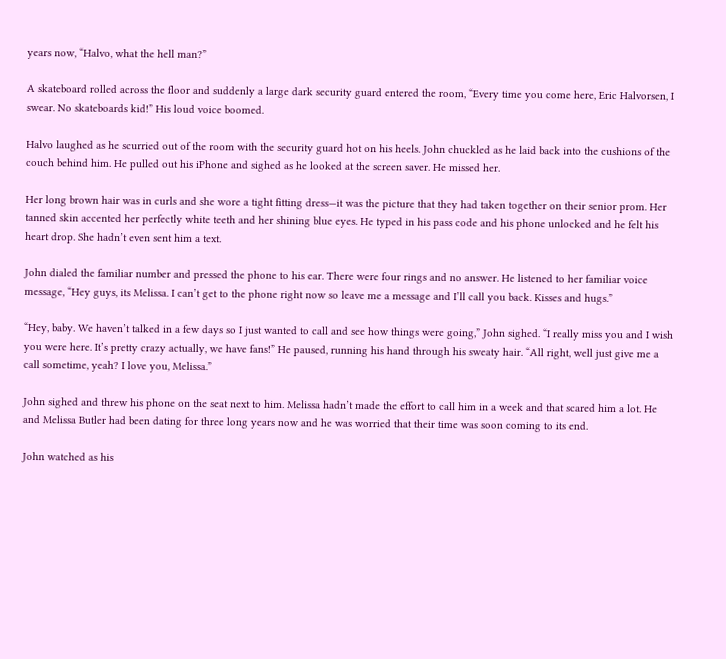years now, “Halvo, what the hell man?”

A skateboard rolled across the floor and suddenly a large dark security guard entered the room, “Every time you come here, Eric Halvorsen, I swear. No skateboards kid!” His loud voice boomed.

Halvo laughed as he scurried out of the room with the security guard hot on his heels. John chuckled as he laid back into the cushions of the couch behind him. He pulled out his iPhone and sighed as he looked at the screen saver. He missed her.

Her long brown hair was in curls and she wore a tight fitting dress—it was the picture that they had taken together on their senior prom. Her tanned skin accented her perfectly white teeth and her shining blue eyes. He typed in his pass code and his phone unlocked and he felt his heart drop. She hadn’t even sent him a text.

John dialed the familiar number and pressed the phone to his ear. There were four rings and no answer. He listened to her familiar voice message, “Hey guys, its Melissa. I can’t get to the phone right now so leave me a message and I’ll call you back. Kisses and hugs.”

“Hey, baby. We haven’t talked in a few days so I just wanted to call and see how things were going,” John sighed. “I really miss you and I wish you were here. It’s pretty crazy actually, we have fans!” He paused, running his hand through his sweaty hair. “All right, well just give me a call sometime, yeah? I love you, Melissa.”

John sighed and threw his phone on the seat next to him. Melissa hadn’t made the effort to call him in a week and that scared him a lot. He and Melissa Butler had been dating for three long years now and he was worried that their time was soon coming to its end.

John watched as his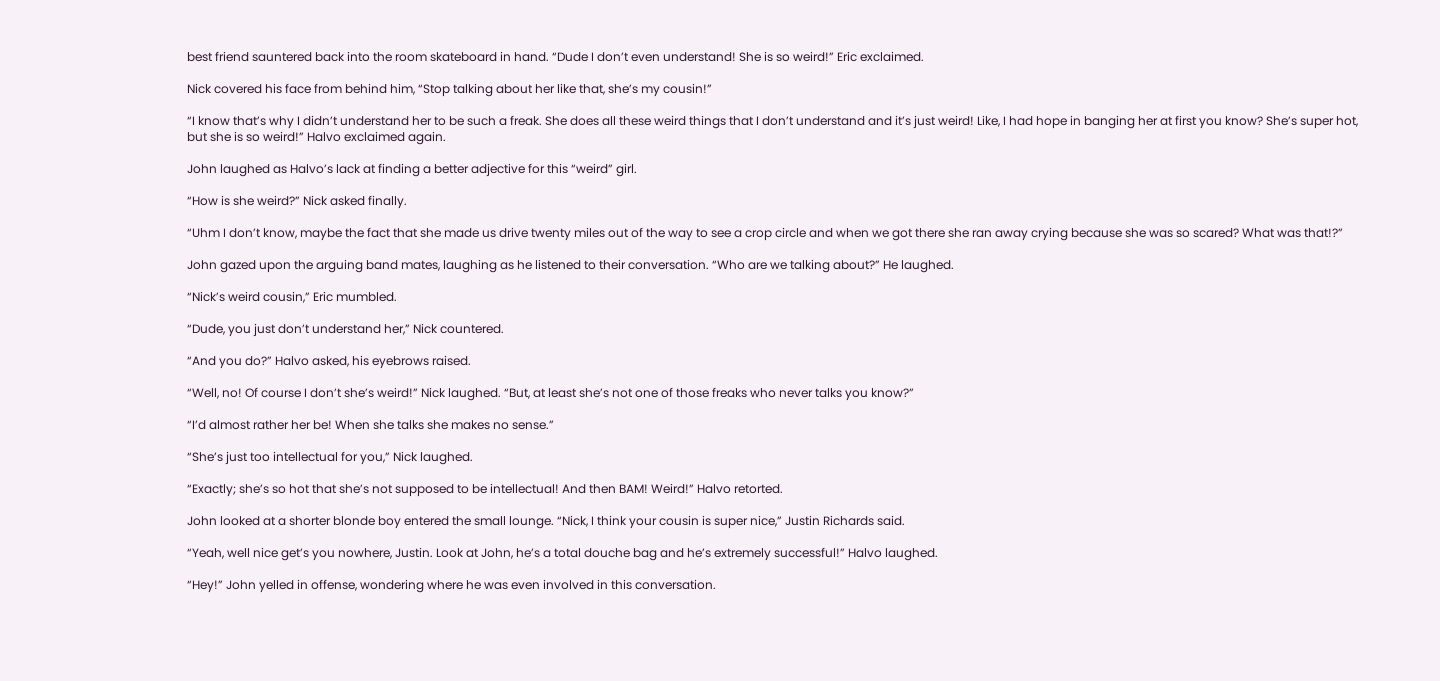best friend sauntered back into the room skateboard in hand. “Dude I don’t even understand! She is so weird!” Eric exclaimed.

Nick covered his face from behind him, “Stop talking about her like that, she’s my cousin!”

“I know that’s why I didn’t understand her to be such a freak. She does all these weird things that I don’t understand and it’s just weird! Like, I had hope in banging her at first you know? She’s super hot, but she is so weird!” Halvo exclaimed again.

John laughed as Halvo’s lack at finding a better adjective for this “weird” girl.

“How is she weird?” Nick asked finally.

“Uhm I don’t know, maybe the fact that she made us drive twenty miles out of the way to see a crop circle and when we got there she ran away crying because she was so scared? What was that!?”

John gazed upon the arguing band mates, laughing as he listened to their conversation. “Who are we talking about?” He laughed.

“Nick’s weird cousin,” Eric mumbled.

“Dude, you just don’t understand her,” Nick countered.

“And you do?” Halvo asked, his eyebrows raised.

“Well, no! Of course I don’t she’s weird!” Nick laughed. “But, at least she’s not one of those freaks who never talks you know?”

“I’d almost rather her be! When she talks she makes no sense.”

“She’s just too intellectual for you,” Nick laughed.

“Exactly; she’s so hot that she’s not supposed to be intellectual! And then BAM! Weird!” Halvo retorted.

John looked at a shorter blonde boy entered the small lounge. “Nick, I think your cousin is super nice,” Justin Richards said.

“Yeah, well nice get’s you nowhere, Justin. Look at John, he’s a total douche bag and he’s extremely successful!” Halvo laughed.

“Hey!” John yelled in offense, wondering where he was even involved in this conversation.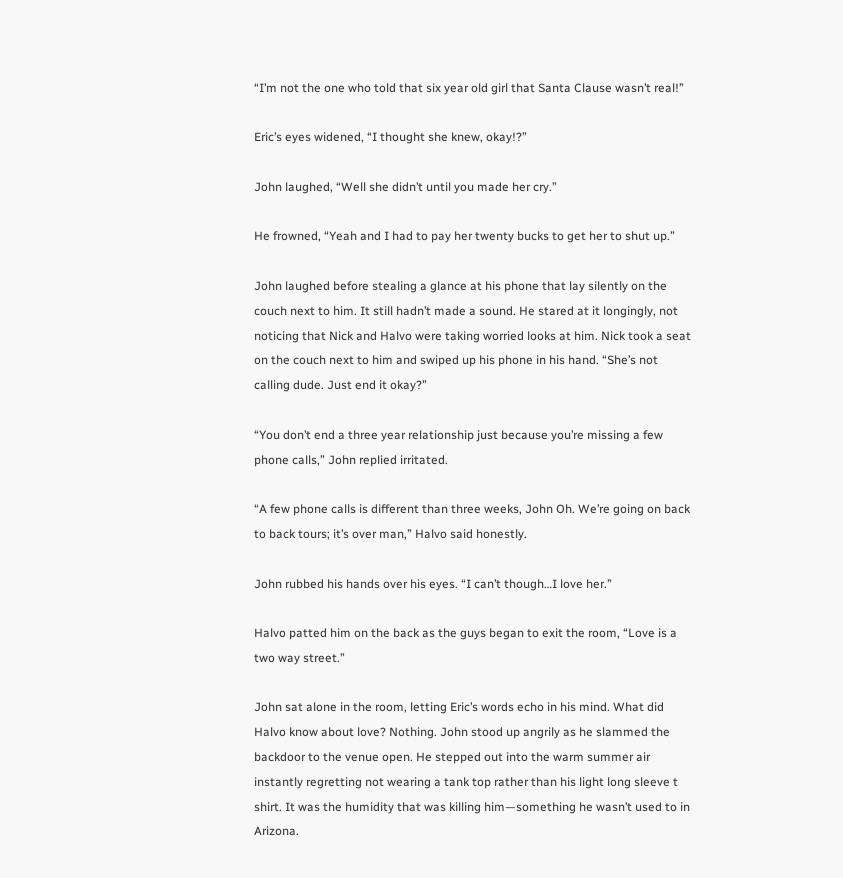“I’m not the one who told that six year old girl that Santa Clause wasn’t real!”

Eric’s eyes widened, “I thought she knew, okay!?”

John laughed, “Well she didn’t until you made her cry.”

He frowned, “Yeah and I had to pay her twenty bucks to get her to shut up.”

John laughed before stealing a glance at his phone that lay silently on the couch next to him. It still hadn’t made a sound. He stared at it longingly, not noticing that Nick and Halvo were taking worried looks at him. Nick took a seat on the couch next to him and swiped up his phone in his hand. “She’s not calling dude. Just end it okay?”

“You don’t end a three year relationship just because you’re missing a few phone calls,” John replied irritated.

“A few phone calls is different than three weeks, John Oh. We’re going on back to back tours; it’s over man,” Halvo said honestly.

John rubbed his hands over his eyes. “I can’t though…I love her.”

Halvo patted him on the back as the guys began to exit the room, “Love is a two way street.”

John sat alone in the room, letting Eric’s words echo in his mind. What did Halvo know about love? Nothing. John stood up angrily as he slammed the backdoor to the venue open. He stepped out into the warm summer air instantly regretting not wearing a tank top rather than his light long sleeve t shirt. It was the humidity that was killing him—something he wasn’t used to in Arizona.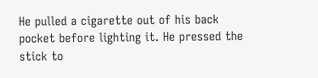He pulled a cigarette out of his back pocket before lighting it. He pressed the stick to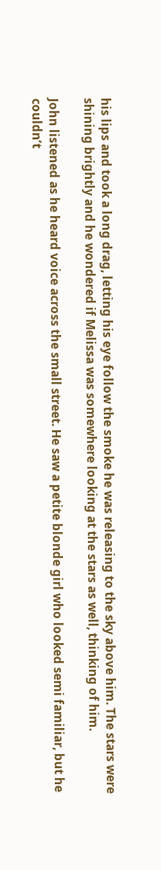his lips and took a long drag, letting his eye follow the smoke he was releasing to the sky above him. The stars were shining brightly and he wondered if Melissa was somewhere looking at the stars as well, thinking of him.

John listened as he heard voice across the small street. He saw a petite blonde girl who looked semi familiar, but he couldn’t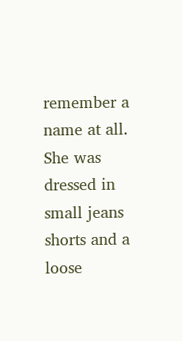remember a name at all. She was dressed in small jeans shorts and a loose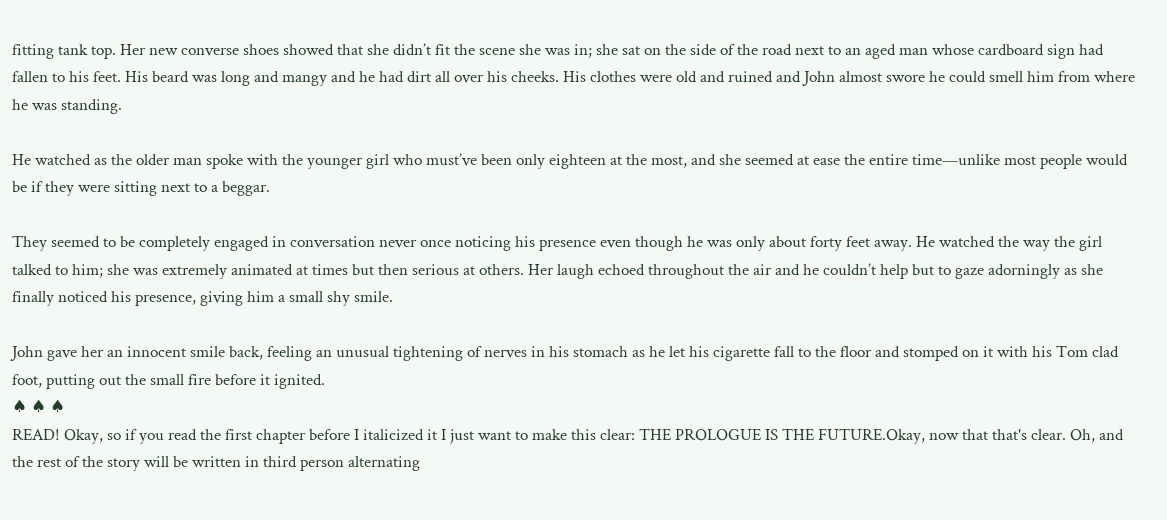fitting tank top. Her new converse shoes showed that she didn’t fit the scene she was in; she sat on the side of the road next to an aged man whose cardboard sign had fallen to his feet. His beard was long and mangy and he had dirt all over his cheeks. His clothes were old and ruined and John almost swore he could smell him from where he was standing.

He watched as the older man spoke with the younger girl who must’ve been only eighteen at the most, and she seemed at ease the entire time—unlike most people would be if they were sitting next to a beggar.

They seemed to be completely engaged in conversation never once noticing his presence even though he was only about forty feet away. He watched the way the girl talked to him; she was extremely animated at times but then serious at others. Her laugh echoed throughout the air and he couldn’t help but to gaze adorningly as she finally noticed his presence, giving him a small shy smile.

John gave her an innocent smile back, feeling an unusual tightening of nerves in his stomach as he let his cigarette fall to the floor and stomped on it with his Tom clad foot, putting out the small fire before it ignited.
♠ ♠ ♠
READ! Okay, so if you read the first chapter before I italicized it I just want to make this clear: THE PROLOGUE IS THE FUTURE.Okay, now that that's clear. Oh, and the rest of the story will be written in third person alternating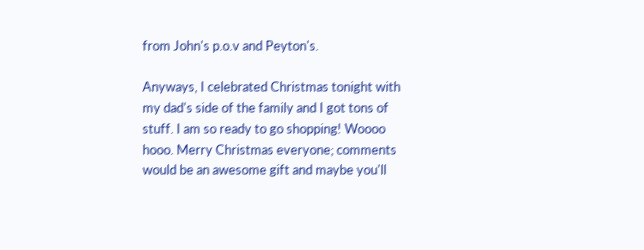from John's p.o.v and Peyton's.

Anyways, I celebrated Christmas tonight with my dad's side of the family and I got tons of stuff. I am so ready to go shopping! Woooo hooo. Merry Christmas everyone; comments would be an awesome gift and maybe you'll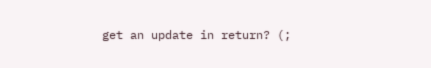get an update in return? (;